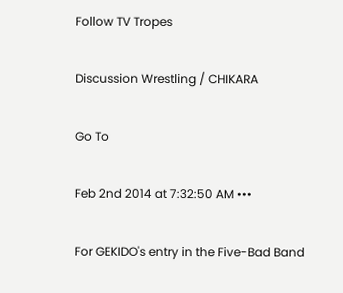Follow TV Tropes

Discussion Wrestling / CHIKARA

Go To

Feb 2nd 2014 at 7:32:50 AM •••

For GEKIDO's entry in the Five-Bad Band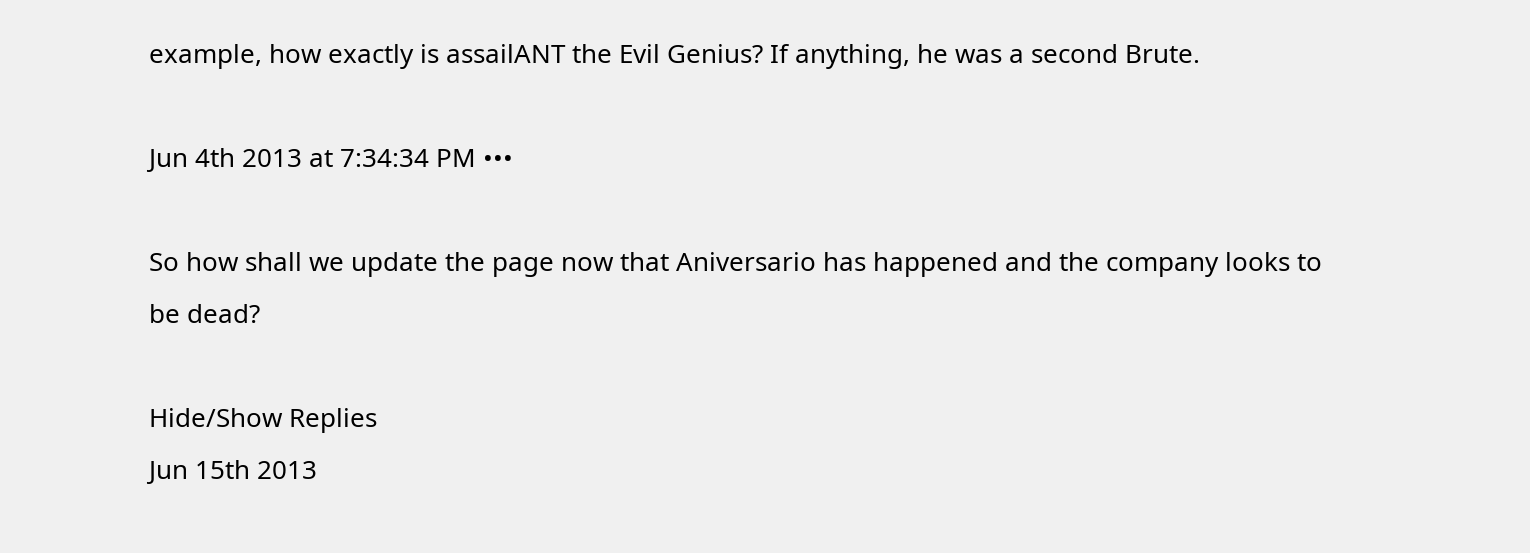example, how exactly is assailANT the Evil Genius? If anything, he was a second Brute.

Jun 4th 2013 at 7:34:34 PM •••

So how shall we update the page now that Aniversario has happened and the company looks to be dead?

Hide/Show Replies
Jun 15th 2013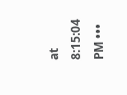at 8:15:04 PM •••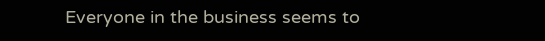Everyone in the business seems to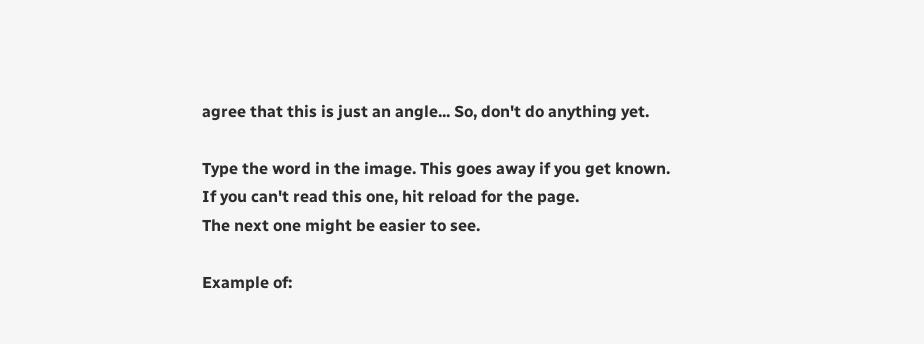agree that this is just an angle... So, don't do anything yet.

Type the word in the image. This goes away if you get known.
If you can't read this one, hit reload for the page.
The next one might be easier to see.

Example of: